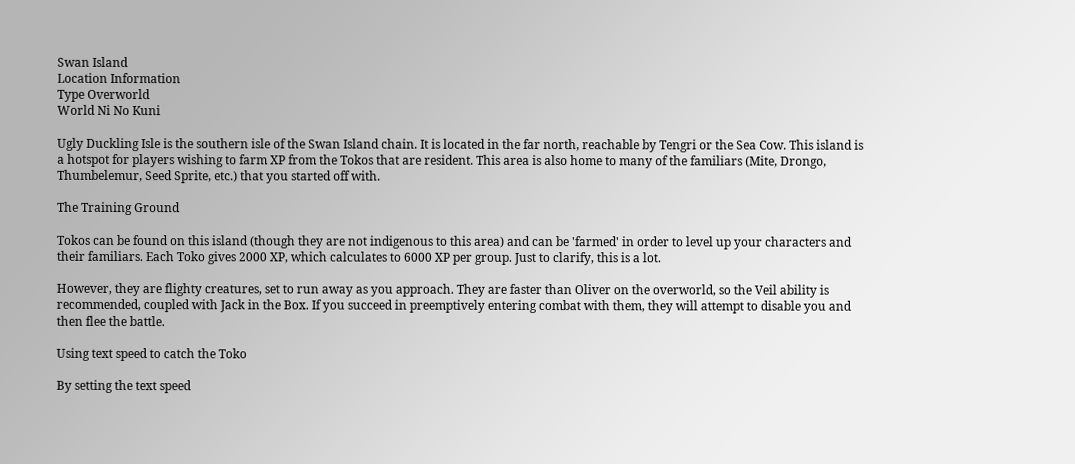Swan Island
Location Information
Type Overworld
World Ni No Kuni

Ugly Duckling Isle is the southern isle of the Swan Island chain. It is located in the far north, reachable by Tengri or the Sea Cow. This island is a hotspot for players wishing to farm XP from the Tokos that are resident. This area is also home to many of the familiars (Mite, Drongo, Thumbelemur, Seed Sprite, etc.) that you started off with.

The Training Ground

Tokos can be found on this island (though they are not indigenous to this area) and can be 'farmed' in order to level up your characters and their familiars. Each Toko gives 2000 XP, which calculates to 6000 XP per group. Just to clarify, this is a lot.

However, they are flighty creatures, set to run away as you approach. They are faster than Oliver on the overworld, so the Veil ability is recommended, coupled with Jack in the Box. If you succeed in preemptively entering combat with them, they will attempt to disable you and then flee the battle.

Using text speed to catch the Toko

By setting the text speed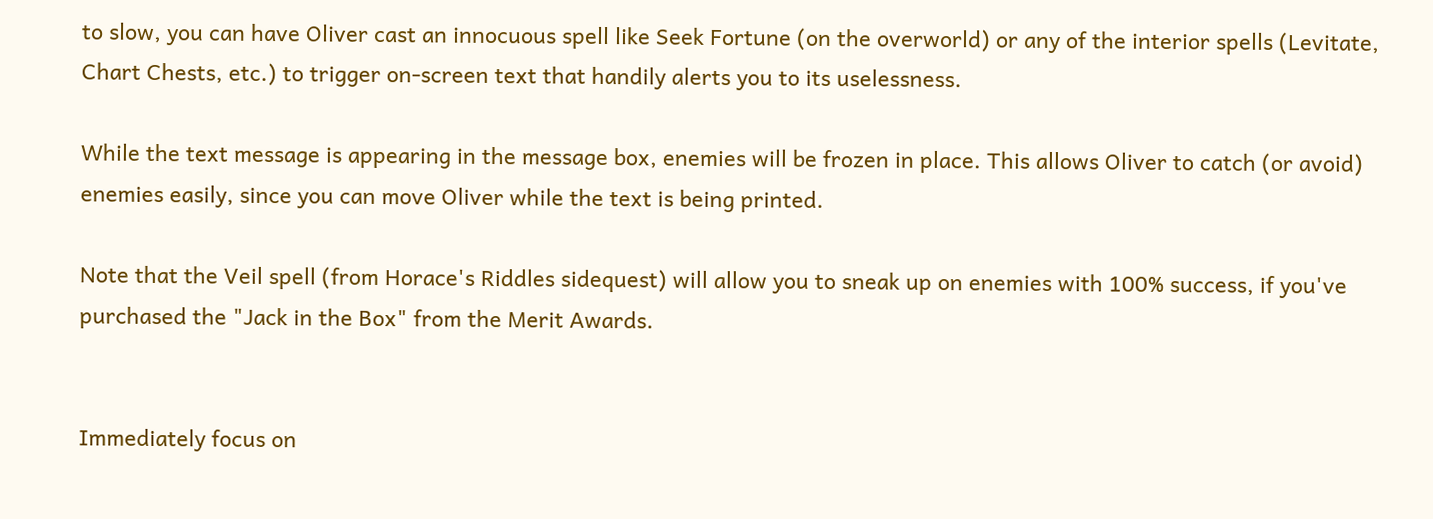to slow, you can have Oliver cast an innocuous spell like Seek Fortune (on the overworld) or any of the interior spells (Levitate, Chart Chests, etc.) to trigger on-screen text that handily alerts you to its uselessness.

While the text message is appearing in the message box, enemies will be frozen in place. This allows Oliver to catch (or avoid) enemies easily, since you can move Oliver while the text is being printed.

Note that the Veil spell (from Horace's Riddles sidequest) will allow you to sneak up on enemies with 100% success, if you've purchased the "Jack in the Box" from the Merit Awards.


Immediately focus on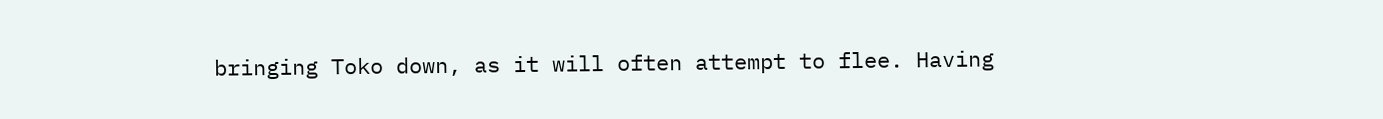bringing Toko down, as it will often attempt to flee. Having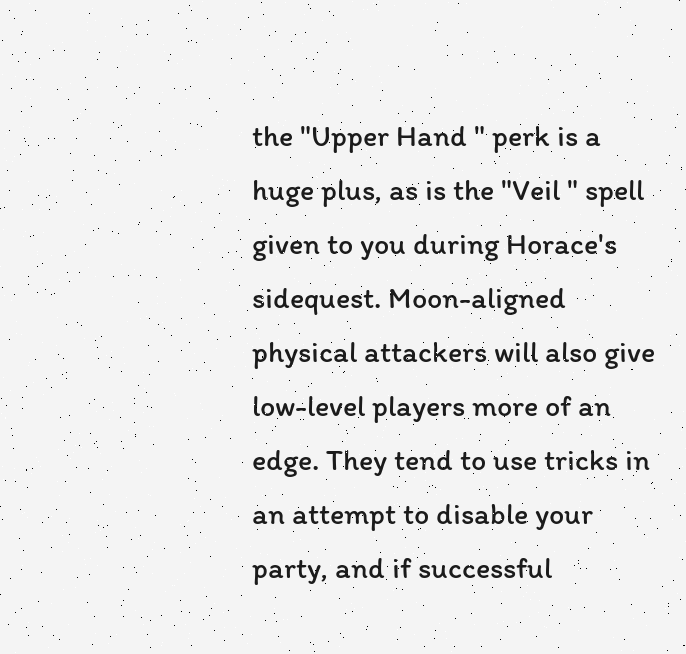the "Upper Hand " perk is a huge plus, as is the "Veil " spell given to you during Horace's sidequest. Moon-aligned physical attackers will also give low-level players more of an edge. They tend to use tricks in an attempt to disable your party, and if successful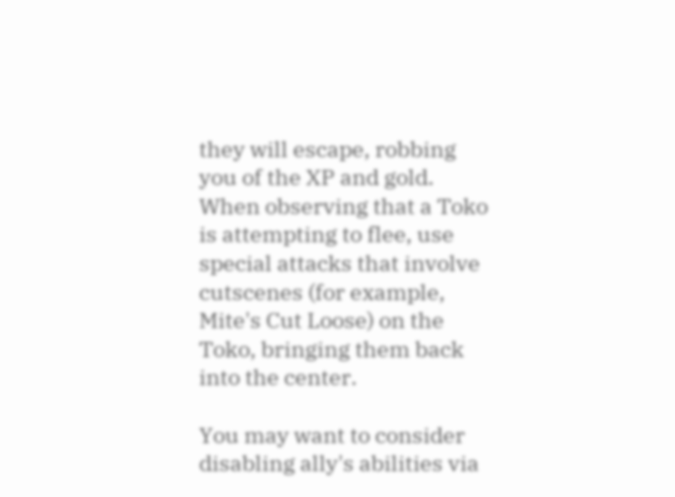they will escape, robbing you of the XP and gold. When observing that a Toko is attempting to flee, use special attacks that involve cutscenes (for example, Mite's Cut Loose) on the Toko, bringing them back into the center.

You may want to consider disabling ally's abilities via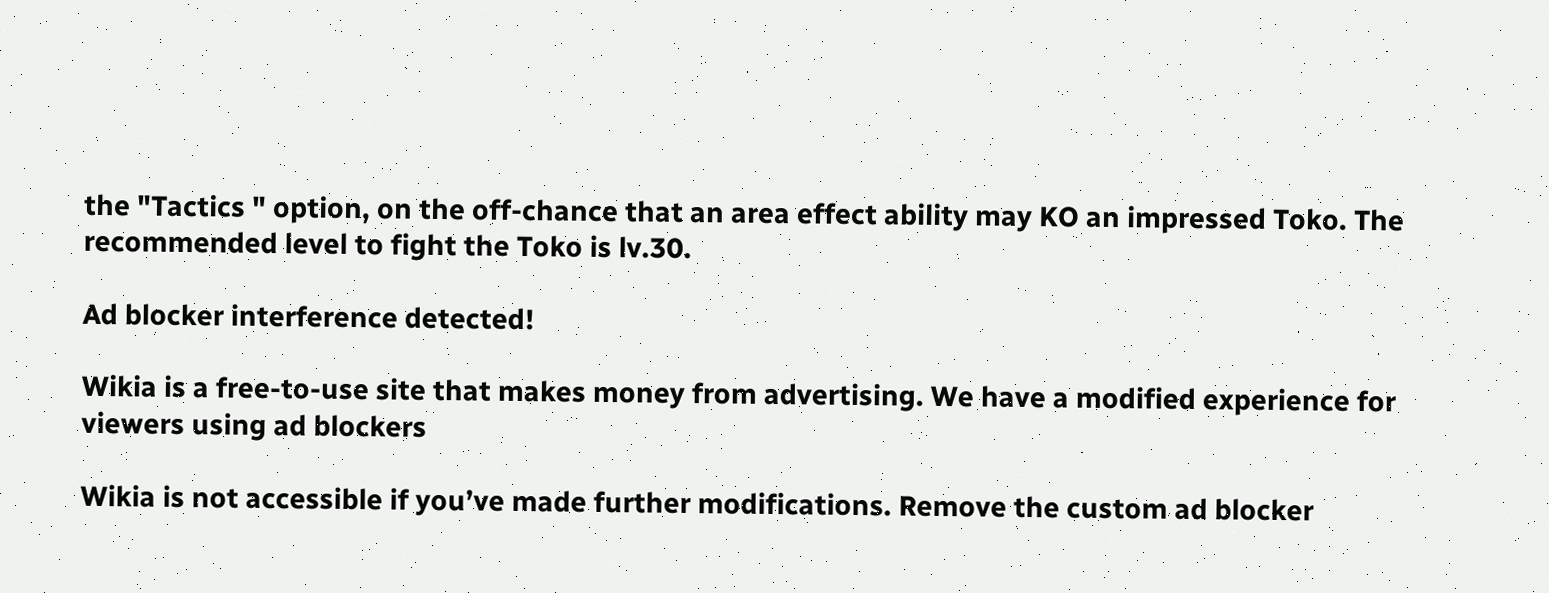the "Tactics " option, on the off-chance that an area effect ability may KO an impressed Toko. The recommended level to fight the Toko is lv.30.

Ad blocker interference detected!

Wikia is a free-to-use site that makes money from advertising. We have a modified experience for viewers using ad blockers

Wikia is not accessible if you’ve made further modifications. Remove the custom ad blocker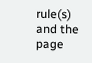rule(s) and the page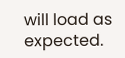will load as expected.